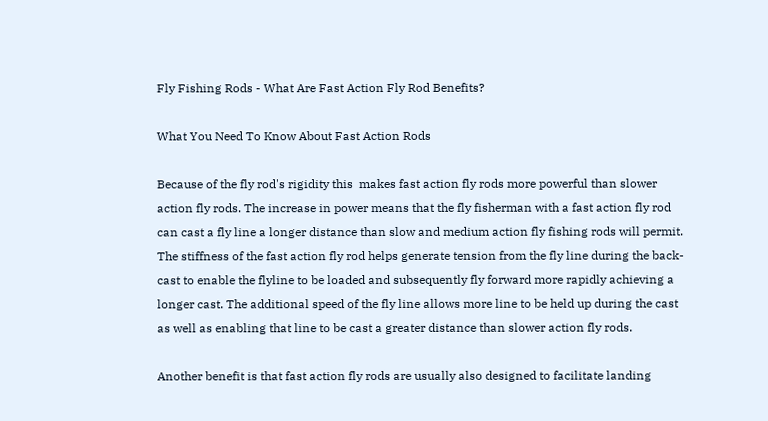Fly Fishing Rods - What Are Fast Action Fly Rod Benefits?

What You Need To Know About Fast Action Rods

Because of the fly rod's rigidity this  makes fast action fly rods more powerful than slower action fly rods. The increase in power means that the fly fisherman with a fast action fly rod can cast a fly line a longer distance than slow and medium action fly fishing rods will permit. The stiffness of the fast action fly rod helps generate tension from the fly line during the back-cast to enable the flyline to be loaded and subsequently fly forward more rapidly achieving a longer cast. The additional speed of the fly line allows more line to be held up during the cast as well as enabling that line to be cast a greater distance than slower action fly rods.

Another benefit is that fast action fly rods are usually also designed to facilitate landing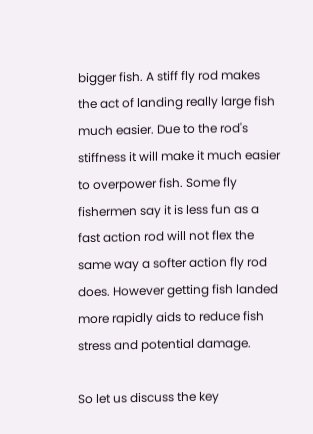bigger fish. A stiff fly rod makes the act of landing really large fish much easier. Due to the rod's stiffness it will make it much easier to overpower fish. Some fly fishermen say it is less fun as a fast action rod will not flex the same way a softer action fly rod does. However getting fish landed more rapidly aids to reduce fish stress and potential damage.

So let us discuss the key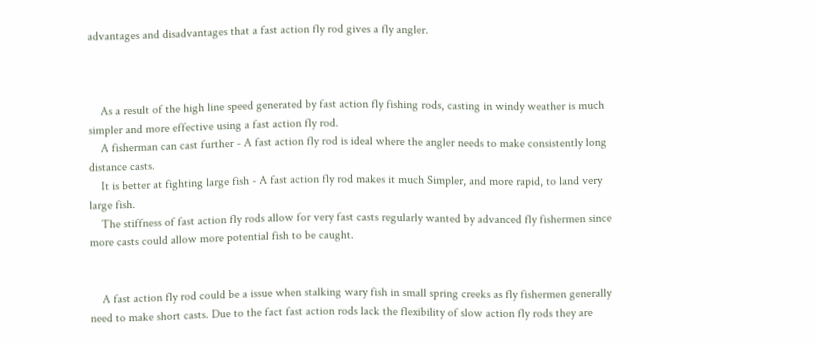advantages and disadvantages that a fast action fly rod gives a fly angler.



    As a result of the high line speed generated by fast action fly fishing rods, casting in windy weather is much simpler and more effective using a fast action fly rod.
    A fisherman can cast further - A fast action fly rod is ideal where the angler needs to make consistently long distance casts.
    It is better at fighting large fish - A fast action fly rod makes it much Simpler, and more rapid, to land very large fish.
    The stiffness of fast action fly rods allow for very fast casts regularly wanted by advanced fly fishermen since more casts could allow more potential fish to be caught.


    A fast action fly rod could be a issue when stalking wary fish in small spring creeks as fly fishermen generally need to make short casts. Due to the fact fast action rods lack the flexibility of slow action fly rods they are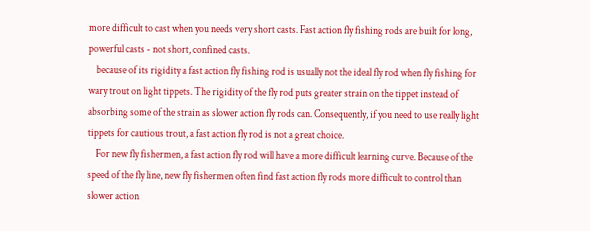more difficult to cast when you needs very short casts. Fast action fly fishing rods are built for long, powerful casts - not short, confined casts.
    because of its rigidity a fast action fly fishing rod is usually not the ideal fly rod when fly fishing for wary trout on light tippets. The rigidity of the fly rod puts greater strain on the tippet instead of absorbing some of the strain as slower action fly rods can. Consequently, if you need to use really light tippets for cautious trout, a fast action fly rod is not a great choice.
    For new fly fishermen, a fast action fly rod will have a more difficult learning curve. Because of the speed of the fly line, new fly fishermen often find fast action fly rods more difficult to control than slower action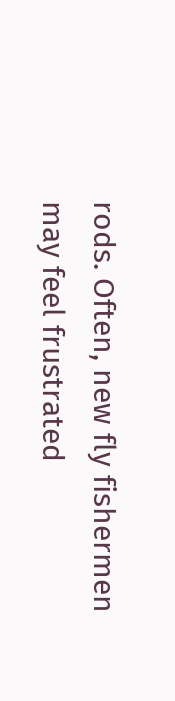rods. Often, new fly fishermen may feel frustrated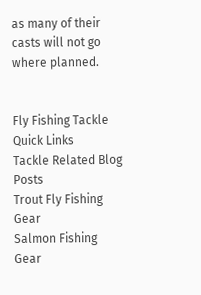as many of their casts will not go where planned.


Fly Fishing Tackle Quick Links
Tackle Related Blog Posts
Trout Fly Fishing Gear
Salmon Fishing Gear